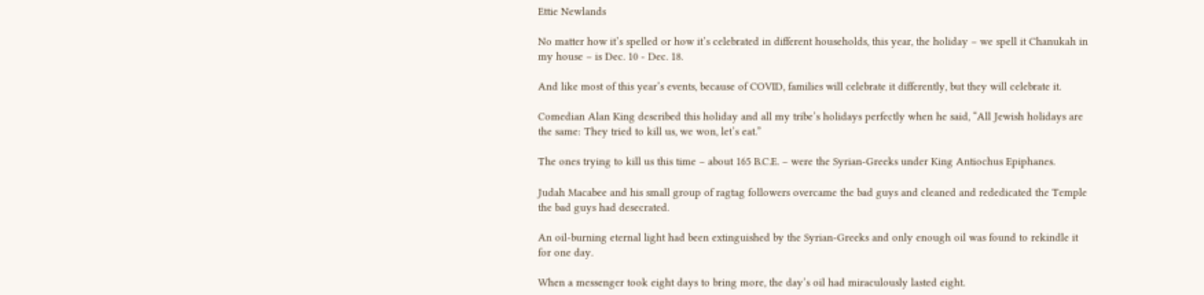Ettie Newlands

No matter how it’s spelled or how it’s celebrated in different households, this year, the holiday – we spell it Chanukah in my house – is Dec. 10 - Dec. 18.

And like most of this year’s events, because of COVID, families will celebrate it differently, but they will celebrate it.

Comedian Alan King described this holiday and all my tribe’s holidays perfectly when he said, “All Jewish holidays are the same: They tried to kill us, we won, let’s eat.”

The ones trying to kill us this time – about 165 B.C.E. – were the Syrian-Greeks under King Antiochus Epiphanes.

Judah Macabee and his small group of ragtag followers overcame the bad guys and cleaned and rededicated the Temple the bad guys had desecrated.

An oil-burning eternal light had been extinguished by the Syrian-Greeks and only enough oil was found to rekindle it for one day.

When a messenger took eight days to bring more, the day’s oil had miraculously lasted eight.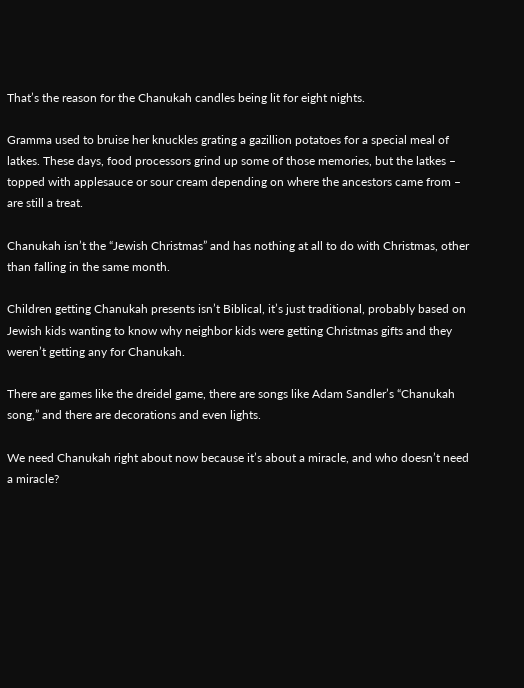That’s the reason for the Chanukah candles being lit for eight nights.

Gramma used to bruise her knuckles grating a gazillion potatoes for a special meal of latkes. These days, food processors grind up some of those memories, but the latkes – topped with applesauce or sour cream depending on where the ancestors came from – are still a treat.

Chanukah isn’t the “Jewish Christmas” and has nothing at all to do with Christmas, other than falling in the same month.

Children getting Chanukah presents isn’t Biblical, it’s just traditional, probably based on Jewish kids wanting to know why neighbor kids were getting Christmas gifts and they weren’t getting any for Chanukah.

There are games like the dreidel game, there are songs like Adam Sandler’s “Chanukah song,” and there are decorations and even lights.

We need Chanukah right about now because it’s about a miracle, and who doesn’t need a miracle?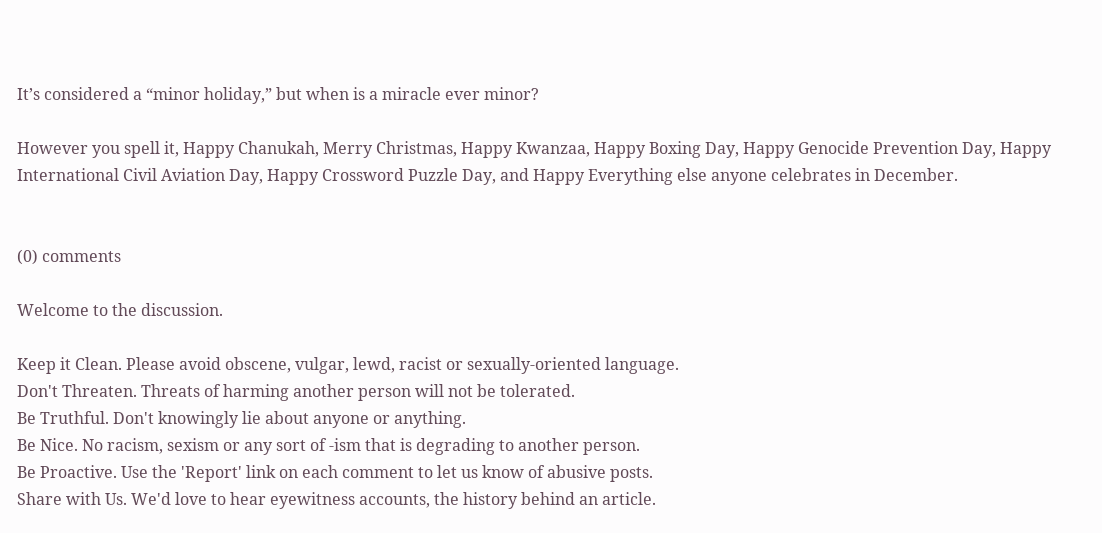It’s considered a “minor holiday,” but when is a miracle ever minor?

However you spell it, Happy Chanukah, Merry Christmas, Happy Kwanzaa, Happy Boxing Day, Happy Genocide Prevention Day, Happy International Civil Aviation Day, Happy Crossword Puzzle Day, and Happy Everything else anyone celebrates in December.


(0) comments

Welcome to the discussion.

Keep it Clean. Please avoid obscene, vulgar, lewd, racist or sexually-oriented language.
Don't Threaten. Threats of harming another person will not be tolerated.
Be Truthful. Don't knowingly lie about anyone or anything.
Be Nice. No racism, sexism or any sort of -ism that is degrading to another person.
Be Proactive. Use the 'Report' link on each comment to let us know of abusive posts.
Share with Us. We'd love to hear eyewitness accounts, the history behind an article.